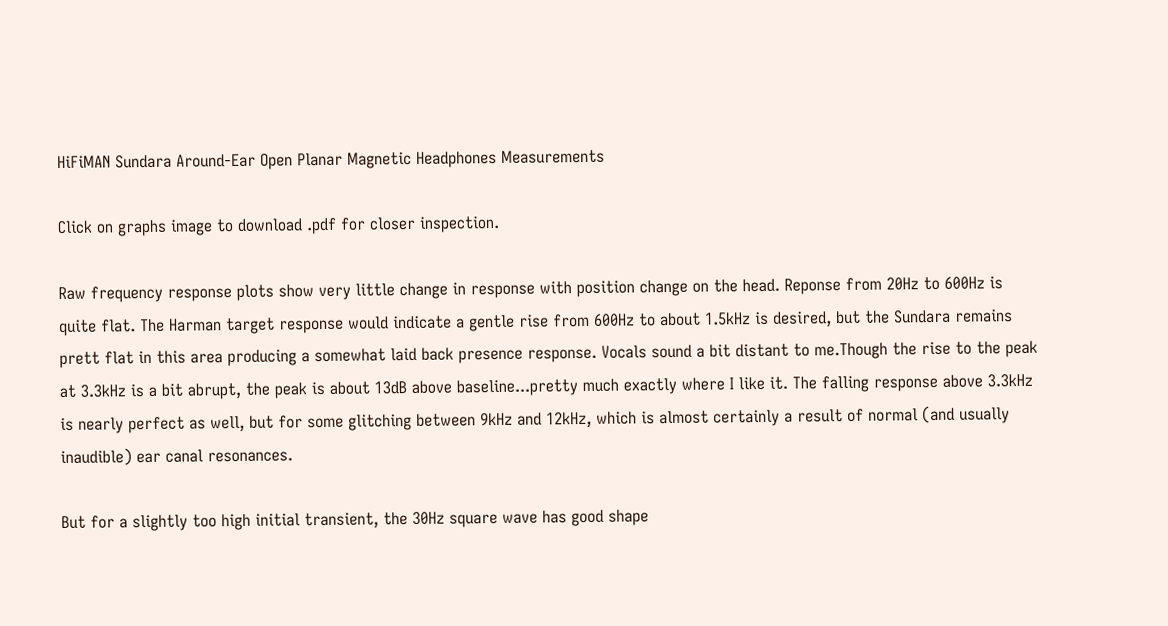HiFiMAN Sundara Around-Ear Open Planar Magnetic Headphones Measurements

Click on graphs image to download .pdf for closer inspection.

Raw frequency response plots show very little change in response with position change on the head. Reponse from 20Hz to 600Hz is quite flat. The Harman target response would indicate a gentle rise from 600Hz to about 1.5kHz is desired, but the Sundara remains prett flat in this area producing a somewhat laid back presence response. Vocals sound a bit distant to me.Though the rise to the peak at 3.3kHz is a bit abrupt, the peak is about 13dB above baseline...pretty much exactly where I like it. The falling response above 3.3kHz is nearly perfect as well, but for some glitching between 9kHz and 12kHz, which is almost certainly a result of normal (and usually inaudible) ear canal resonances.

But for a slightly too high initial transient, the 30Hz square wave has good shape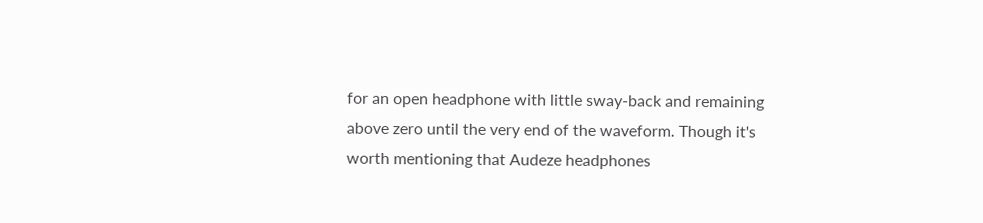for an open headphone with little sway-back and remaining above zero until the very end of the waveform. Though it's worth mentioning that Audeze headphones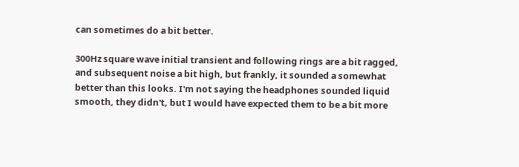can sometimes do a bit better.

300Hz square wave initial transient and following rings are a bit ragged, and subsequent noise a bit high, but frankly, it sounded a somewhat better than this looks. I'm not saying the headphones sounded liquid smooth, they didn't, but I would have expected them to be a bit more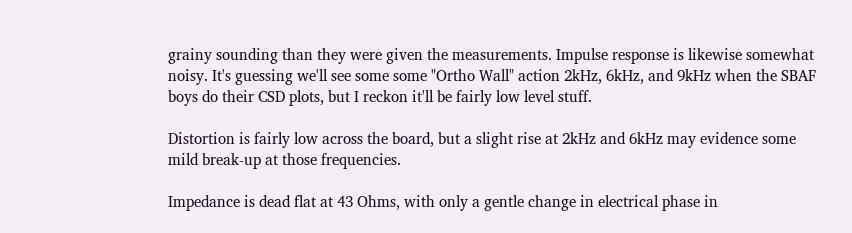grainy sounding than they were given the measurements. Impulse response is likewise somewhat noisy. It's guessing we'll see some some "Ortho Wall" action 2kHz, 6kHz, and 9kHz when the SBAF boys do their CSD plots, but I reckon it'll be fairly low level stuff.

Distortion is fairly low across the board, but a slight rise at 2kHz and 6kHz may evidence some mild break-up at those frequencies.

Impedance is dead flat at 43 Ohms, with only a gentle change in electrical phase in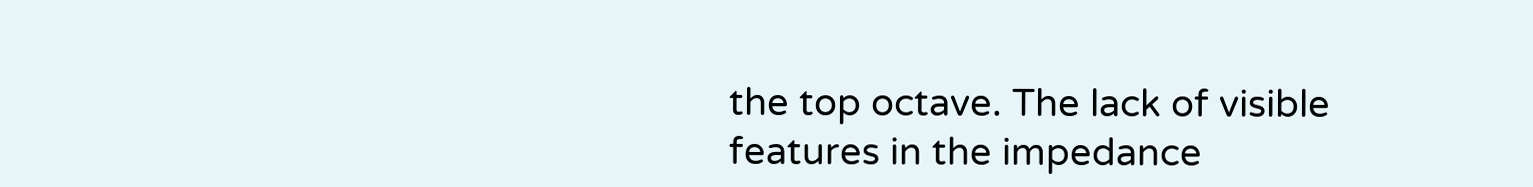the top octave. The lack of visible features in the impedance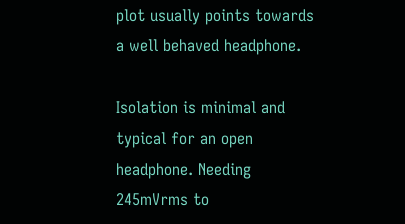plot usually points towards a well behaved headphone.

Isolation is minimal and typical for an open headphone. Needing 245mVrms to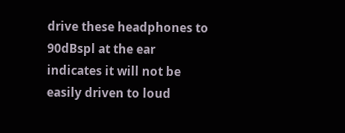drive these headphones to 90dBspl at the ear indicates it will not be easily driven to loud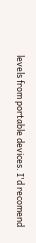levels from portable devices. I'd recomend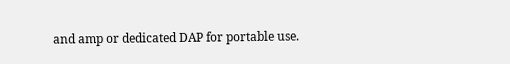and amp or dedicated DAP for portable use.